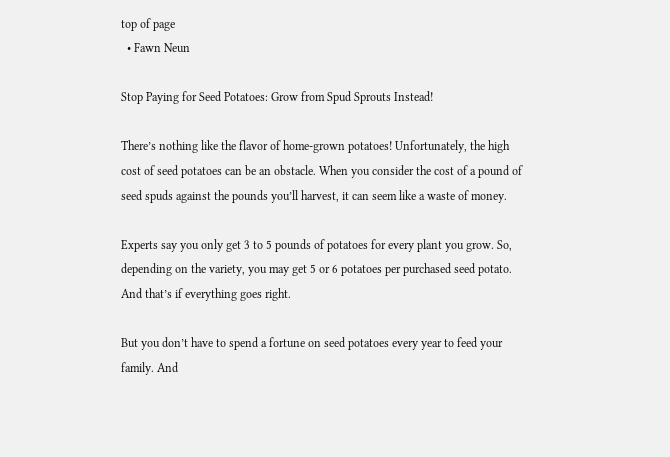top of page
  • Fawn Neun

Stop Paying for Seed Potatoes: Grow from Spud Sprouts Instead!

There’s nothing like the flavor of home-grown potatoes! Unfortunately, the high cost of seed potatoes can be an obstacle. When you consider the cost of a pound of seed spuds against the pounds you’ll harvest, it can seem like a waste of money.

Experts say you only get 3 to 5 pounds of potatoes for every plant you grow. So, depending on the variety, you may get 5 or 6 potatoes per purchased seed potato. And that’s if everything goes right.

But you don’t have to spend a fortune on seed potatoes every year to feed your family. And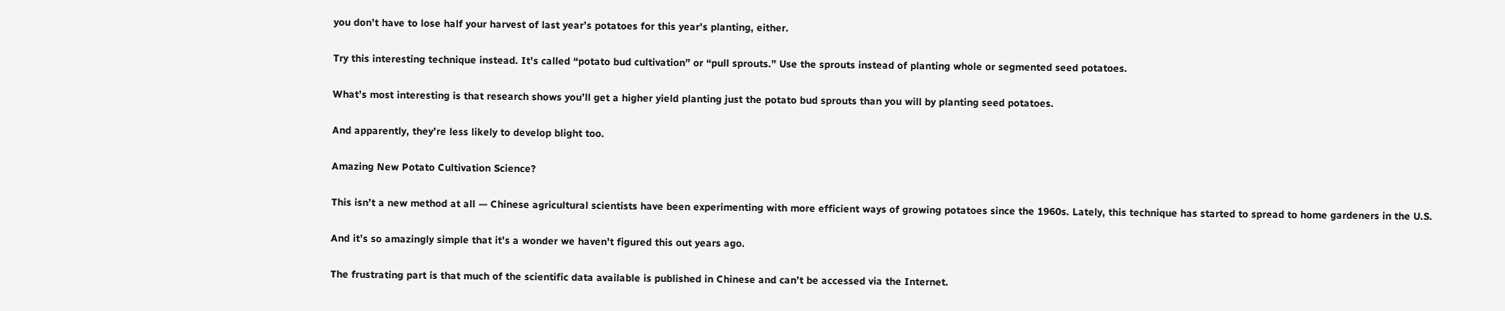you don’t have to lose half your harvest of last year’s potatoes for this year’s planting, either.

Try this interesting technique instead. It’s called “potato bud cultivation” or “pull sprouts.” Use the sprouts instead of planting whole or segmented seed potatoes.

What’s most interesting is that research shows you’ll get a higher yield planting just the potato bud sprouts than you will by planting seed potatoes.

And apparently, they’re less likely to develop blight too.

Amazing New Potato Cultivation Science?

This isn’t a new method at all — Chinese agricultural scientists have been experimenting with more efficient ways of growing potatoes since the 1960s. Lately, this technique has started to spread to home gardeners in the U.S.

And it’s so amazingly simple that it’s a wonder we haven’t figured this out years ago.

The frustrating part is that much of the scientific data available is published in Chinese and can’t be accessed via the Internet.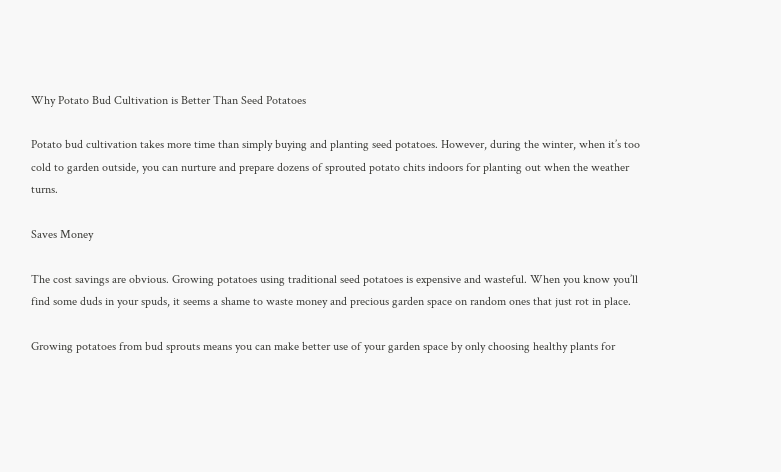Why Potato Bud Cultivation is Better Than Seed Potatoes

Potato bud cultivation takes more time than simply buying and planting seed potatoes. However, during the winter, when it’s too cold to garden outside, you can nurture and prepare dozens of sprouted potato chits indoors for planting out when the weather turns.

Saves Money

The cost savings are obvious. Growing potatoes using traditional seed potatoes is expensive and wasteful. When you know you’ll find some duds in your spuds, it seems a shame to waste money and precious garden space on random ones that just rot in place.

Growing potatoes from bud sprouts means you can make better use of your garden space by only choosing healthy plants for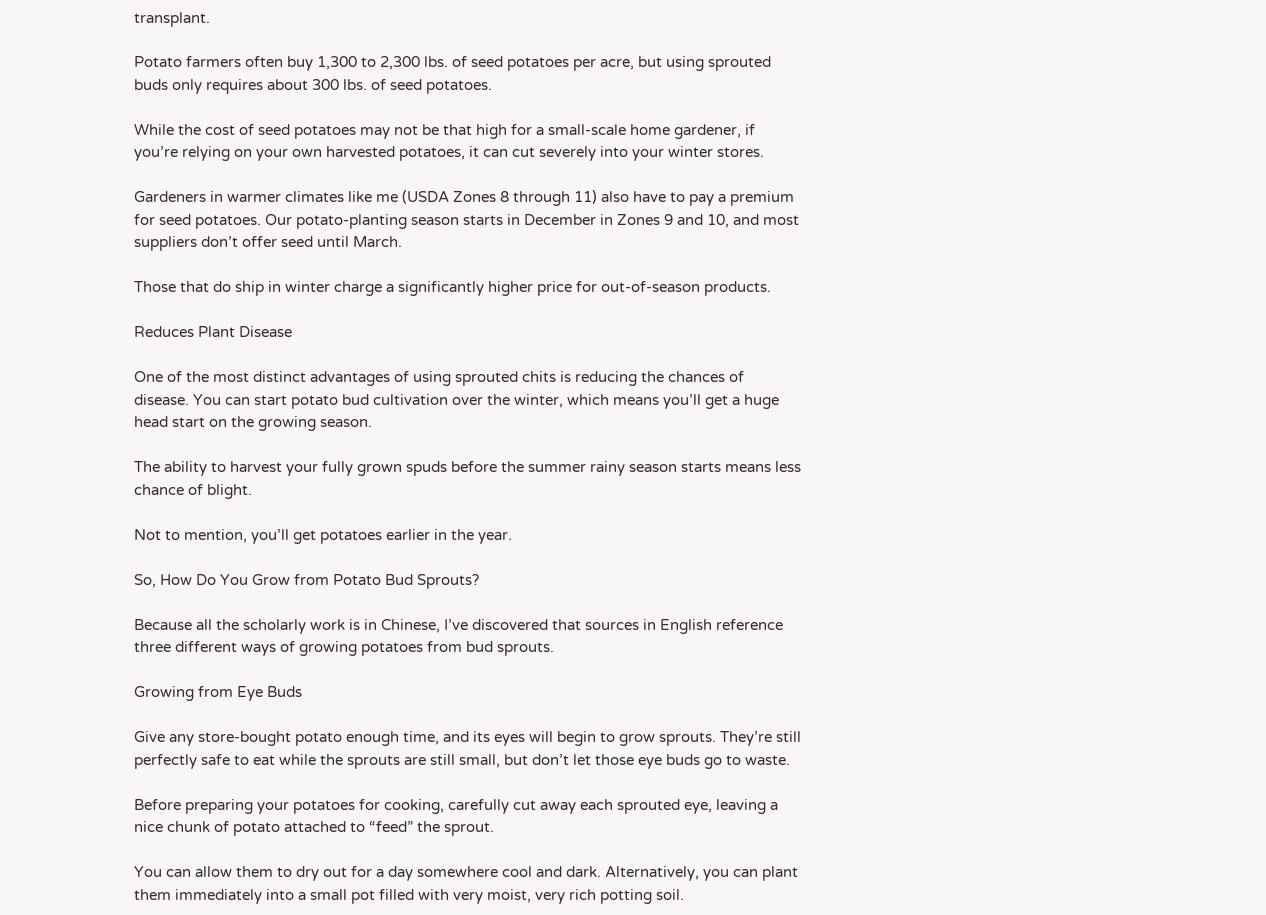transplant.

Potato farmers often buy 1,300 to 2,300 lbs. of seed potatoes per acre, but using sprouted buds only requires about 300 lbs. of seed potatoes.

While the cost of seed potatoes may not be that high for a small-scale home gardener, if you’re relying on your own harvested potatoes, it can cut severely into your winter stores.

Gardeners in warmer climates like me (USDA Zones 8 through 11) also have to pay a premium for seed potatoes. Our potato-planting season starts in December in Zones 9 and 10, and most suppliers don’t offer seed until March.

Those that do ship in winter charge a significantly higher price for out-of-season products.

Reduces Plant Disease

One of the most distinct advantages of using sprouted chits is reducing the chances of disease. You can start potato bud cultivation over the winter, which means you’ll get a huge head start on the growing season.

The ability to harvest your fully grown spuds before the summer rainy season starts means less chance of blight.

Not to mention, you’ll get potatoes earlier in the year.

So, How Do You Grow from Potato Bud Sprouts?

Because all the scholarly work is in Chinese, I’ve discovered that sources in English reference three different ways of growing potatoes from bud sprouts.

Growing from Eye Buds

Give any store-bought potato enough time, and its eyes will begin to grow sprouts. They’re still perfectly safe to eat while the sprouts are still small, but don’t let those eye buds go to waste.

Before preparing your potatoes for cooking, carefully cut away each sprouted eye, leaving a nice chunk of potato attached to “feed” the sprout.

You can allow them to dry out for a day somewhere cool and dark. Alternatively, you can plant them immediately into a small pot filled with very moist, very rich potting soil.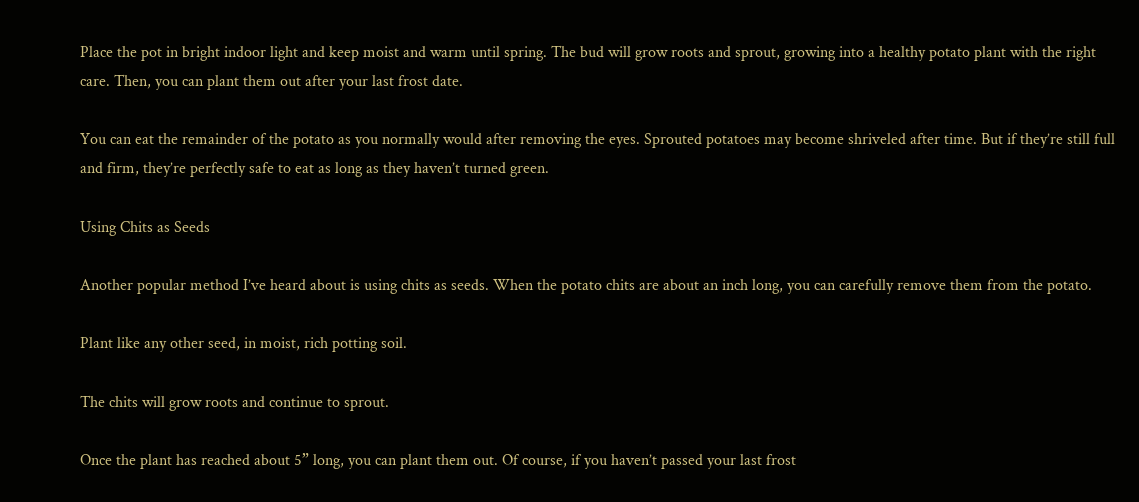Place the pot in bright indoor light and keep moist and warm until spring. The bud will grow roots and sprout, growing into a healthy potato plant with the right care. Then, you can plant them out after your last frost date.

You can eat the remainder of the potato as you normally would after removing the eyes. Sprouted potatoes may become shriveled after time. But if they’re still full and firm, they’re perfectly safe to eat as long as they haven’t turned green.

Using Chits as Seeds

Another popular method I’ve heard about is using chits as seeds. When the potato chits are about an inch long, you can carefully remove them from the potato.

Plant like any other seed, in moist, rich potting soil.

The chits will grow roots and continue to sprout.

Once the plant has reached about 5” long, you can plant them out. Of course, if you haven’t passed your last frost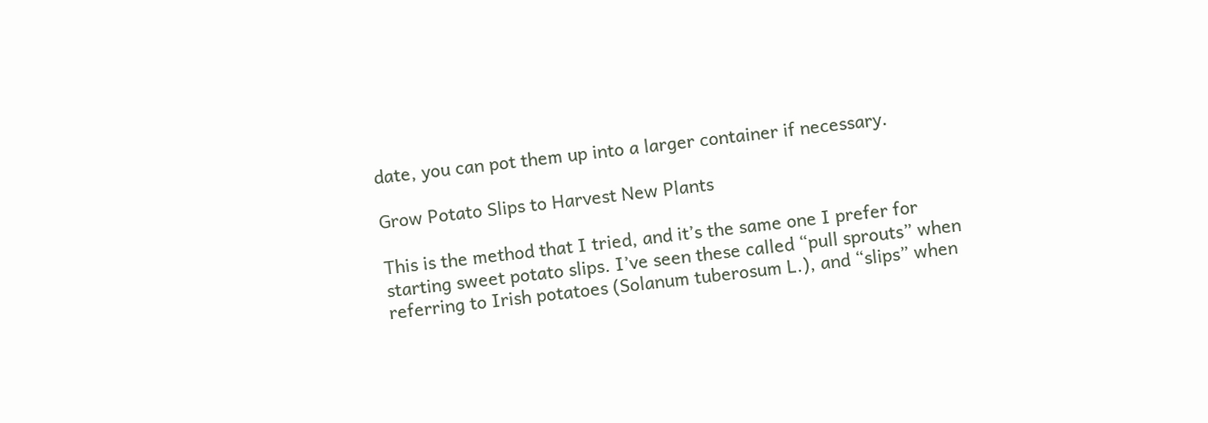date, you can pot them up into a larger container if necessary.

Grow Potato Slips to Harvest New Plants

This is the method that I tried, and it’s the same one I prefer for starting sweet potato slips. I’ve seen these called “pull sprouts” when referring to Irish potatoes (Solanum tuberosum L.), and “slips” when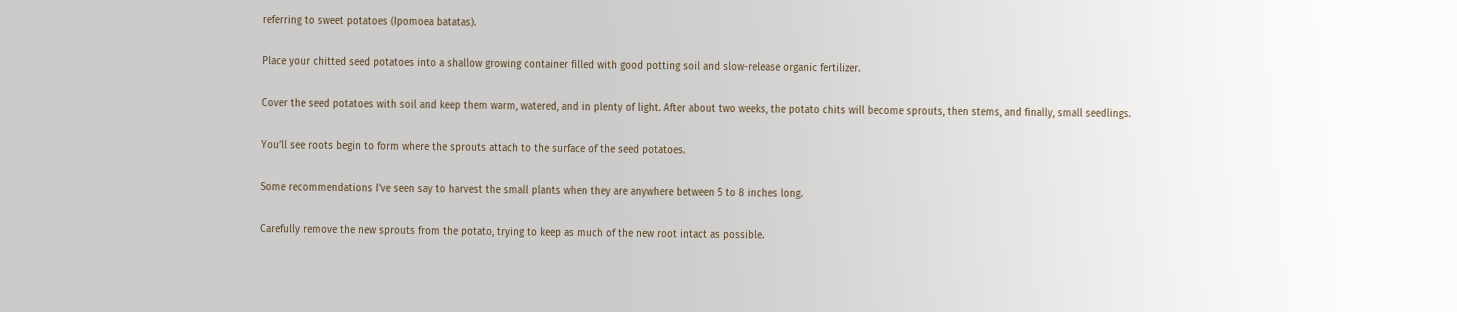referring to sweet potatoes (Ipomoea batatas).

Place your chitted seed potatoes into a shallow growing container filled with good potting soil and slow-release organic fertilizer.

Cover the seed potatoes with soil and keep them warm, watered, and in plenty of light. After about two weeks, the potato chits will become sprouts, then stems, and finally, small seedlings.

You’ll see roots begin to form where the sprouts attach to the surface of the seed potatoes.

Some recommendations I’ve seen say to harvest the small plants when they are anywhere between 5 to 8 inches long.

Carefully remove the new sprouts from the potato, trying to keep as much of the new root intact as possible.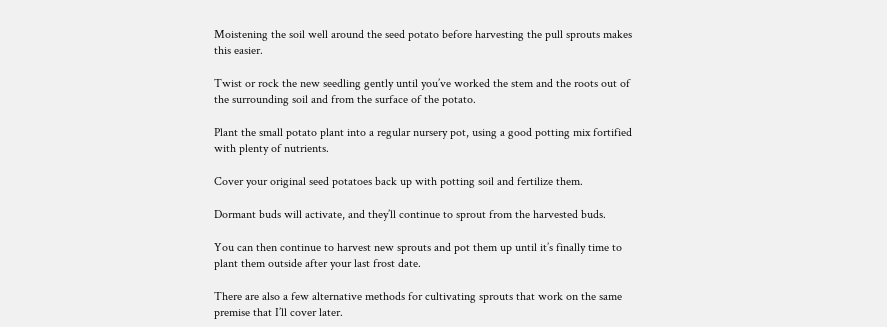Moistening the soil well around the seed potato before harvesting the pull sprouts makes this easier.

Twist or rock the new seedling gently until you’ve worked the stem and the roots out of the surrounding soil and from the surface of the potato.

Plant the small potato plant into a regular nursery pot, using a good potting mix fortified with plenty of nutrients.

Cover your original seed potatoes back up with potting soil and fertilize them.

Dormant buds will activate, and they’ll continue to sprout from the harvested buds.

You can then continue to harvest new sprouts and pot them up until it’s finally time to plant them outside after your last frost date.

There are also a few alternative methods for cultivating sprouts that work on the same premise that I’ll cover later.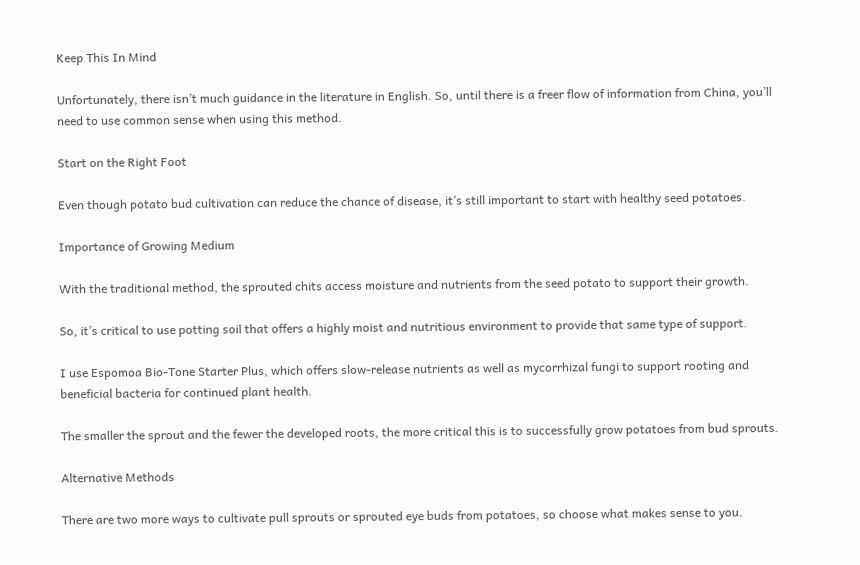Keep This In Mind

Unfortunately, there isn’t much guidance in the literature in English. So, until there is a freer flow of information from China, you’ll need to use common sense when using this method.

Start on the Right Foot

Even though potato bud cultivation can reduce the chance of disease, it’s still important to start with healthy seed potatoes.

Importance of Growing Medium

With the traditional method, the sprouted chits access moisture and nutrients from the seed potato to support their growth.

So, it’s critical to use potting soil that offers a highly moist and nutritious environment to provide that same type of support.

I use Espomoa Bio-Tone Starter Plus, which offers slow-release nutrients as well as mycorrhizal fungi to support rooting and beneficial bacteria for continued plant health.

The smaller the sprout and the fewer the developed roots, the more critical this is to successfully grow potatoes from bud sprouts.

Alternative Methods

There are two more ways to cultivate pull sprouts or sprouted eye buds from potatoes, so choose what makes sense to you.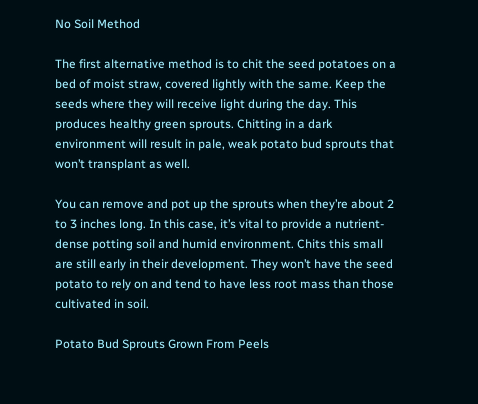No Soil Method

The first alternative method is to chit the seed potatoes on a bed of moist straw, covered lightly with the same. Keep the seeds where they will receive light during the day. This produces healthy green sprouts. Chitting in a dark environment will result in pale, weak potato bud sprouts that won’t transplant as well.

You can remove and pot up the sprouts when they’re about 2 to 3 inches long. In this case, it’s vital to provide a nutrient-dense potting soil and humid environment. Chits this small are still early in their development. They won’t have the seed potato to rely on and tend to have less root mass than those cultivated in soil.

Potato Bud Sprouts Grown From Peels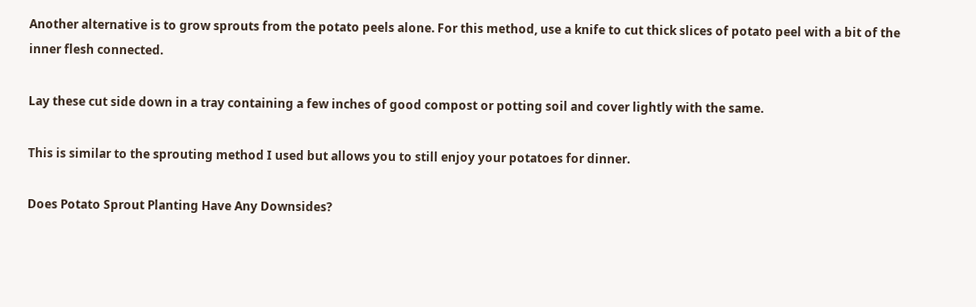Another alternative is to grow sprouts from the potato peels alone. For this method, use a knife to cut thick slices of potato peel with a bit of the inner flesh connected.

Lay these cut side down in a tray containing a few inches of good compost or potting soil and cover lightly with the same.

This is similar to the sprouting method I used but allows you to still enjoy your potatoes for dinner.

Does Potato Sprout Planting Have Any Downsides?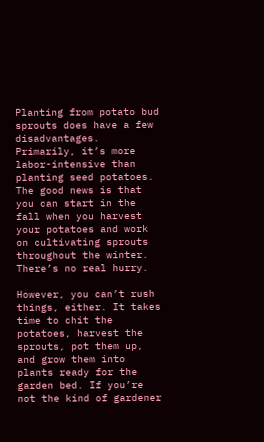Planting from potato bud sprouts does have a few disadvantages. Primarily, it’s more labor-intensive than planting seed potatoes. The good news is that you can start in the fall when you harvest your potatoes and work on cultivating sprouts throughout the winter. There’s no real hurry.

However, you can’t rush things, either. It takes time to chit the potatoes, harvest the sprouts, pot them up, and grow them into plants ready for the garden bed. If you’re not the kind of gardener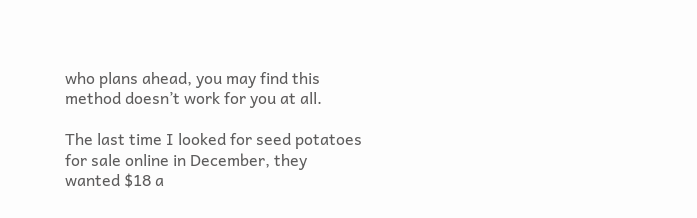who plans ahead, you may find this method doesn’t work for you at all.

The last time I looked for seed potatoes for sale online in December, they wanted $18 a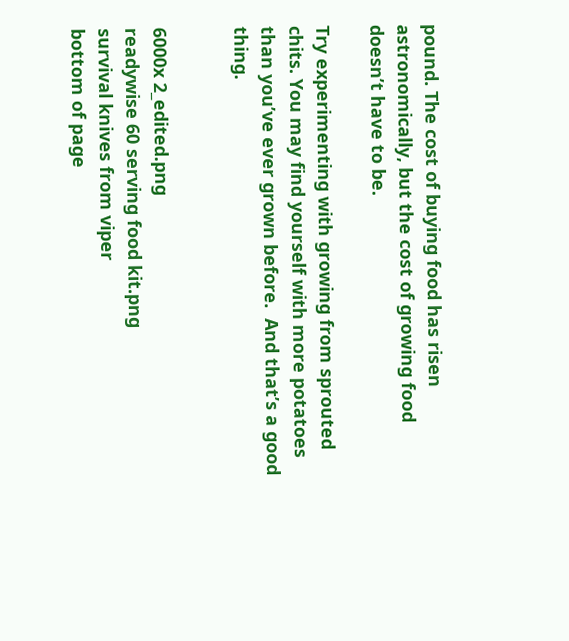pound. The cost of buying food has risen astronomically, but the cost of growing food doesn’t have to be.

Try experimenting with growing from sprouted chits. You may find yourself with more potatoes than you’ve ever grown before.  And that’s a good thing.


6000x 2_edited.png
readywise 60 serving food kit.png
survival knives from viper
bottom of page